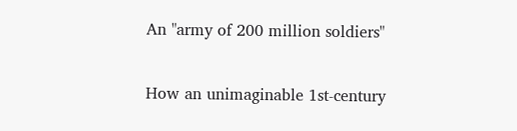An "army of 200 million soldiers"

How an unimaginable 1st-century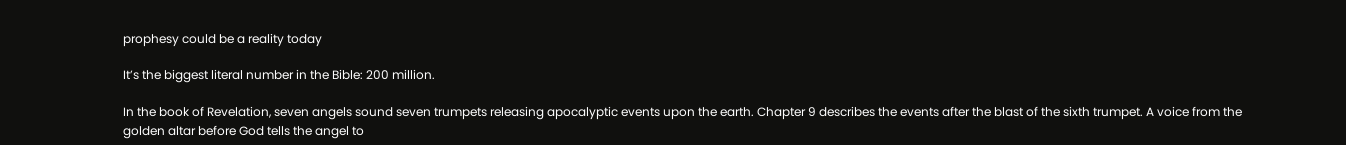prophesy could be a reality today

It’s the biggest literal number in the Bible: 200 million.

In the book of Revelation, seven angels sound seven trumpets releasing apocalyptic events upon the earth. Chapter 9 describes the events after the blast of the sixth trumpet. A voice from the golden altar before God tells the angel to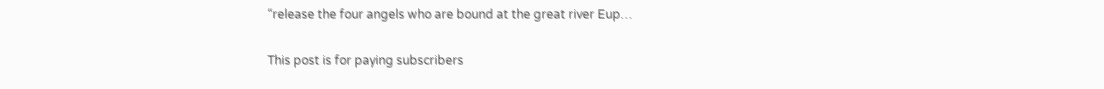“release the four angels who are bound at the great river Eup…

This post is for paying subscribers